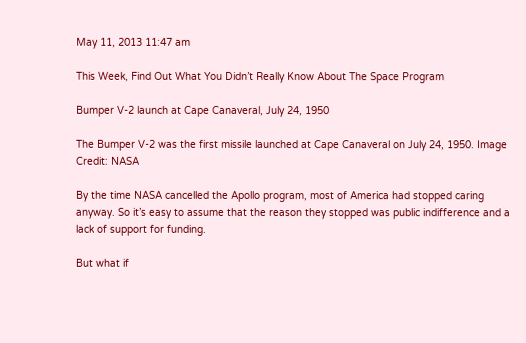May 11, 2013 11:47 am

This Week, Find Out What You Didn’t Really Know About The Space Program

Bumper V-2 launch at Cape Canaveral, July 24, 1950

The Bumper V-2 was the first missile launched at Cape Canaveral on July 24, 1950. Image Credit: NASA

By the time NASA cancelled the Apollo program, most of America had stopped caring anyway. So it’s easy to assume that the reason they stopped was public indifference and a lack of support for funding.

But what if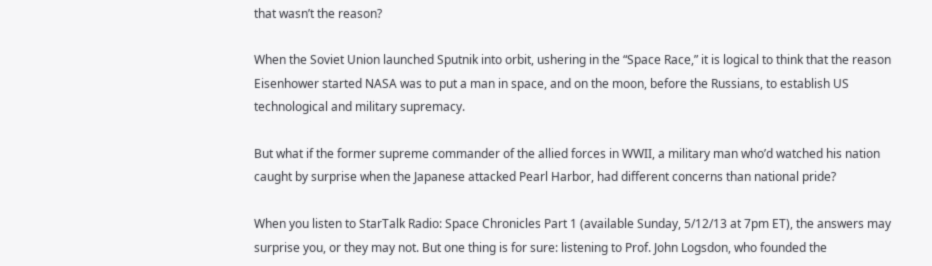that wasn’t the reason?

When the Soviet Union launched Sputnik into orbit, ushering in the “Space Race,” it is logical to think that the reason Eisenhower started NASA was to put a man in space, and on the moon, before the Russians, to establish US technological and military supremacy.

But what if the former supreme commander of the allied forces in WWII, a military man who’d watched his nation caught by surprise when the Japanese attacked Pearl Harbor, had different concerns than national pride?

When you listen to StarTalk Radio: Space Chronicles Part 1 (available Sunday, 5/12/13 at 7pm ET), the answers may surprise you, or they may not. But one thing is for sure: listening to Prof. John Logsdon, who founded the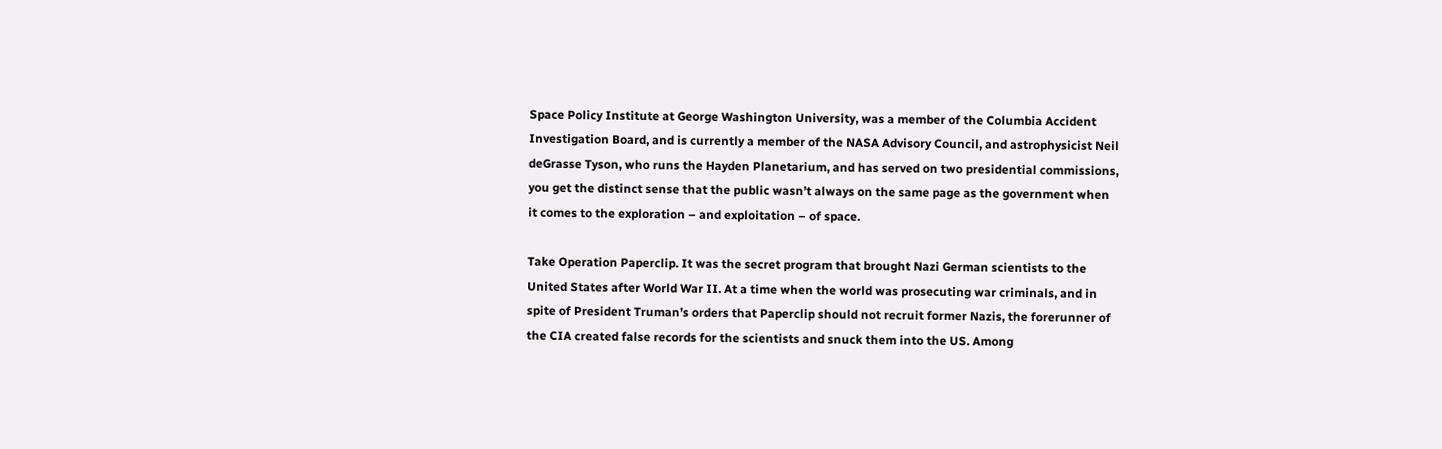Space Policy Institute at George Washington University, was a member of the Columbia Accident Investigation Board, and is currently a member of the NASA Advisory Council, and astrophysicist Neil deGrasse Tyson, who runs the Hayden Planetarium, and has served on two presidential commissions, you get the distinct sense that the public wasn’t always on the same page as the government when it comes to the exploration – and exploitation – of space.

Take Operation Paperclip. It was the secret program that brought Nazi German scientists to the United States after World War II. At a time when the world was prosecuting war criminals, and in spite of President Truman’s orders that Paperclip should not recruit former Nazis, the forerunner of the CIA created false records for the scientists and snuck them into the US. Among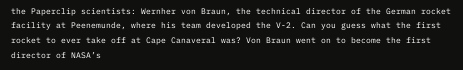the Paperclip scientists: Wernher von Braun, the technical director of the German rocket facility at Peenemunde, where his team developed the V-2. Can you guess what the first rocket to ever take off at Cape Canaveral was? Von Braun went on to become the first director of NASA’s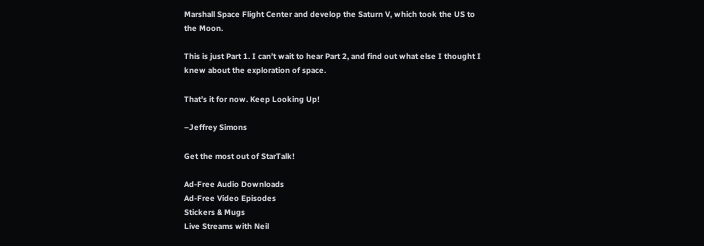Marshall Space Flight Center and develop the Saturn V, which took the US to the Moon.

This is just Part 1. I can’t wait to hear Part 2, and find out what else I thought I knew about the exploration of space.

That’s it for now. Keep Looking Up!

–Jeffrey Simons

Get the most out of StarTalk!

Ad-Free Audio Downloads
Ad-Free Video Episodes
Stickers & Mugs
Live Streams with Neil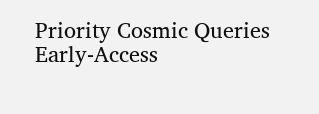Priority Cosmic Queries
Early-Access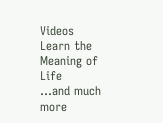Videos
Learn the Meaning of Life
...and much more